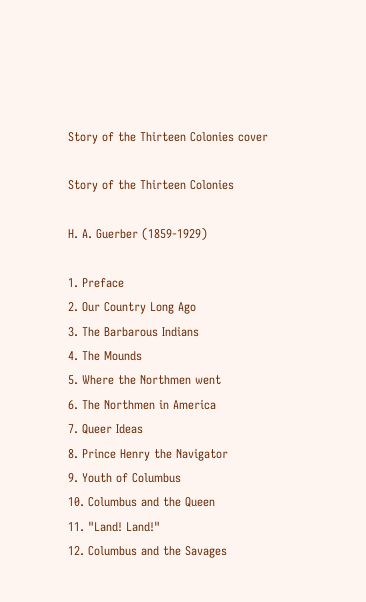Story of the Thirteen Colonies cover

Story of the Thirteen Colonies

H. A. Guerber (1859-1929)

1. Preface
2. Our Country Long Ago
3. The Barbarous Indians
4. The Mounds
5. Where the Northmen went
6. The Northmen in America
7. Queer Ideas
8. Prince Henry the Navigator
9. Youth of Columbus
10. Columbus and the Queen
11. "Land! Land!"
12. Columbus and the Savages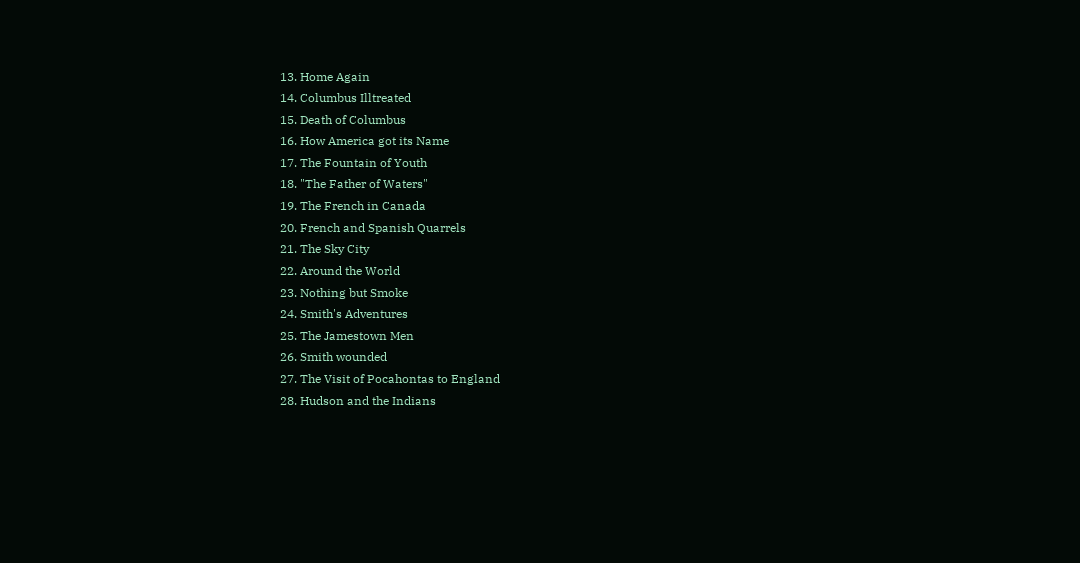13. Home Again
14. Columbus Illtreated
15. Death of Columbus
16. How America got its Name
17. The Fountain of Youth
18. "The Father of Waters"
19. The French in Canada
20. French and Spanish Quarrels
21. The Sky City
22. Around the World
23. Nothing but Smoke
24. Smith's Adventures
25. The Jamestown Men
26. Smith wounded
27. The Visit of Pocahontas to England
28. Hudson and the Indians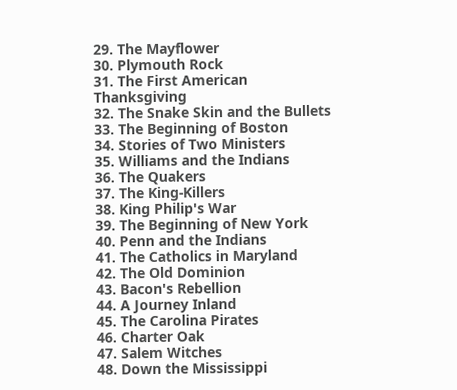29. The Mayflower
30. Plymouth Rock
31. The First American Thanksgiving
32. The Snake Skin and the Bullets
33. The Beginning of Boston
34. Stories of Two Ministers
35. Williams and the Indians
36. The Quakers
37. The King-Killers
38. King Philip's War
39. The Beginning of New York
40. Penn and the Indians
41. The Catholics in Maryland
42. The Old Dominion
43. Bacon's Rebellion
44. A Journey Inland
45. The Carolina Pirates
46. Charter Oak
47. Salem Witches
48. Down the Mississippi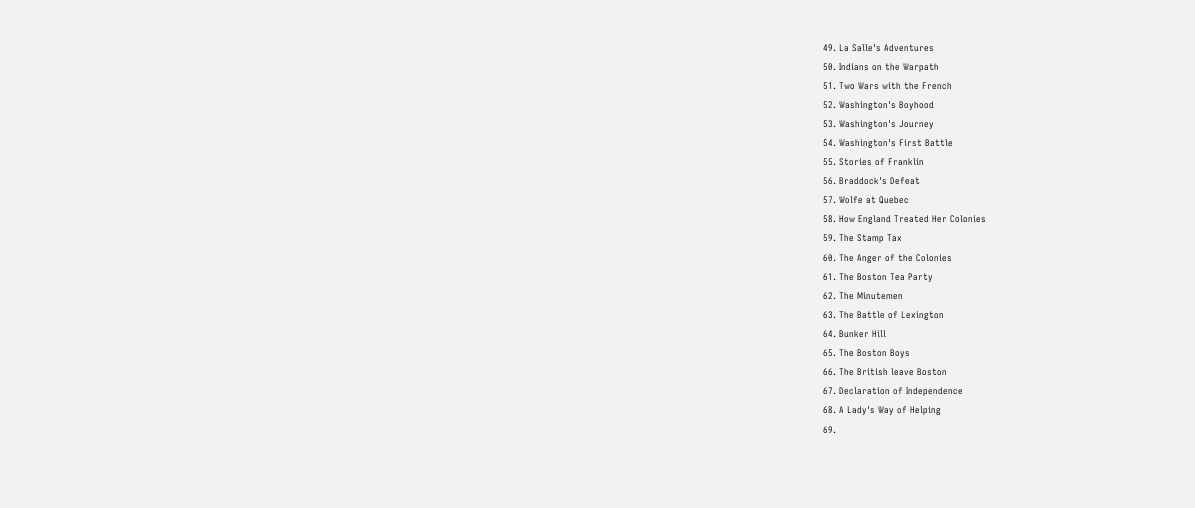49. La Salle's Adventures
50. Indians on the Warpath
51. Two Wars with the French
52. Washington's Boyhood
53. Washington's Journey
54. Washington's First Battle
55. Stories of Franklin
56. Braddock's Defeat
57. Wolfe at Quebec
58. How England Treated Her Colonies
59. The Stamp Tax
60. The Anger of the Colonies
61. The Boston Tea Party
62. The Minutemen
63. The Battle of Lexington
64. Bunker Hill
65. The Boston Boys
66. The British leave Boston
67. Declaration of Independence
68. A Lady's Way of Helping
69.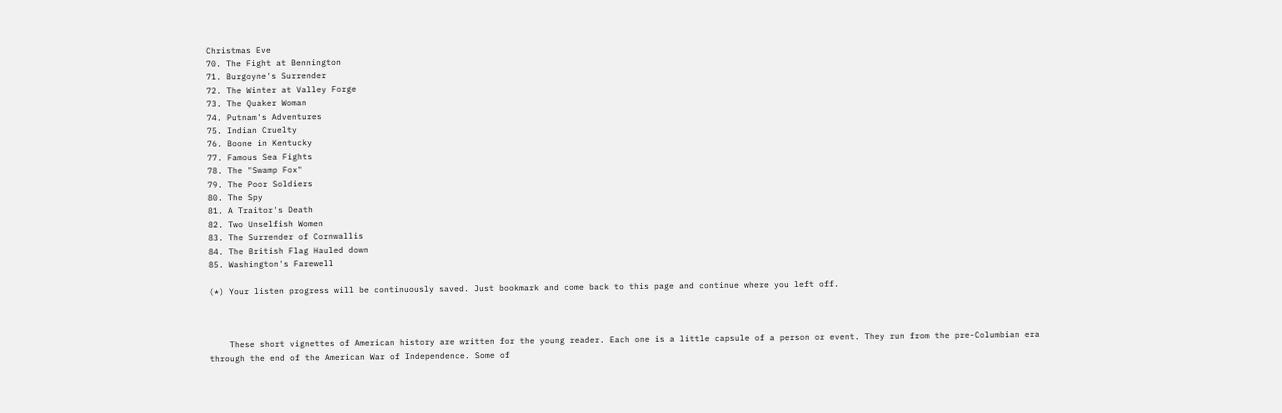Christmas Eve
70. The Fight at Bennington
71. Burgoyne's Surrender
72. The Winter at Valley Forge
73. The Quaker Woman
74. Putnam's Adventures
75. Indian Cruelty
76. Boone in Kentucky
77. Famous Sea Fights
78. The "Swamp Fox"
79. The Poor Soldiers
80. The Spy
81. A Traitor's Death
82. Two Unselfish Women
83. The Surrender of Cornwallis
84. The British Flag Hauled down
85. Washington's Farewell

(*) Your listen progress will be continuously saved. Just bookmark and come back to this page and continue where you left off.



    These short vignettes of American history are written for the young reader. Each one is a little capsule of a person or event. They run from the pre-Columbian era through the end of the American War of Independence. Some of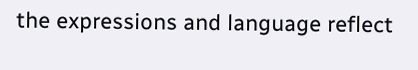the expressions and language reflect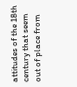attitudes of the 18th century that seem out of place from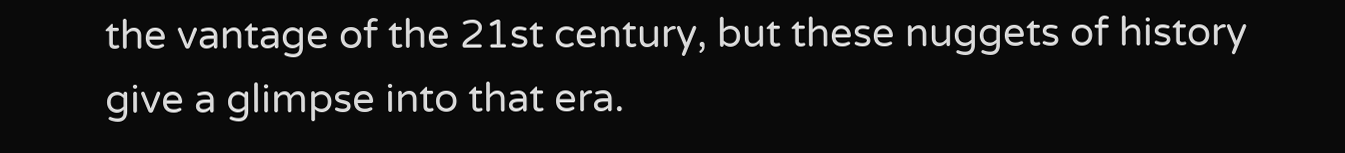the vantage of the 21st century, but these nuggets of history give a glimpse into that era.